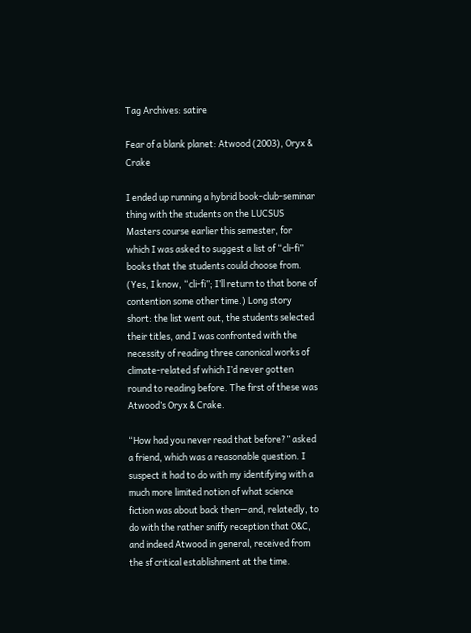Tag Archives: satire

Fear of a blank planet: Atwood (2003), Oryx & Crake

I ended up running a hybrid book-club-seminar thing with the students on the LUCSUS Masters course earlier this semester, for which I was asked to suggest a list of “cli-fi” books that the students could choose from. (Yes, I know, “cli-fi”; I’ll return to that bone of contention some other time.) Long story short: the list went out, the students selected their titles, and I was confronted with the necessity of reading three canonical works of climate-related sf which I’d never gotten round to reading before. The first of these was Atwood’s Oryx & Crake.

“How had you never read that before?” asked a friend, which was a reasonable question. I suspect it had to do with my identifying with a much more limited notion of what science fiction was about back then—and, relatedly, to do with the rather sniffy reception that O&C, and indeed Atwood in general, received from the sf critical establishment at the time.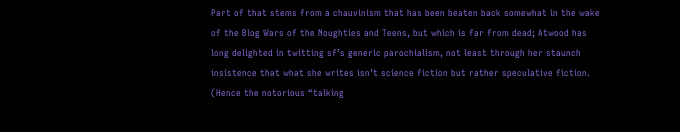Part of that stems from a chauvinism that has been beaten back somewhat in the wake of the Blog Wars of the Noughties and Teens, but which is far from dead; Atwood has long delighted in twitting sf’s generic parochialism, not least through her staunch insistence that what she writes isn’t science fiction but rather speculative fiction. (Hence the notorious “talking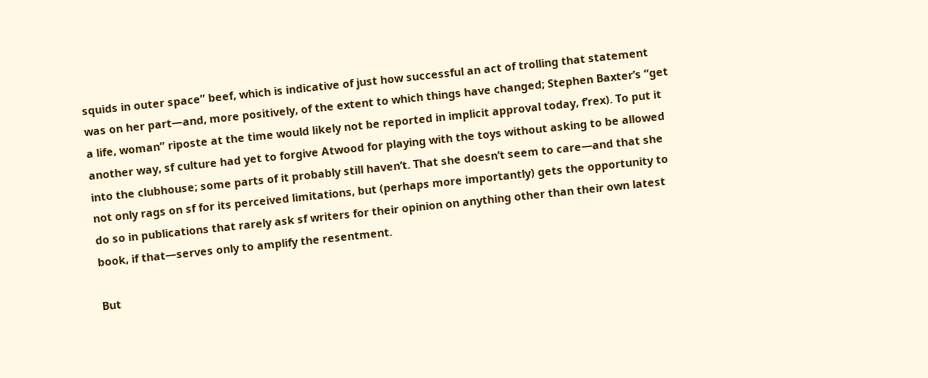squids in outer space” beef, which is indicative of just how successful an act of trolling that statement was on her part—and, more positively, of the extent to which things have changed; Stephen Baxter’s “get a life, woman” riposte at the time would likely not be reported in implicit approval today, f’rex). To put it another way, sf culture had yet to forgive Atwood for playing with the toys without asking to be allowed into the clubhouse; some parts of it probably still haven’t. That she doesn’t seem to care—and that she not only rags on sf for its perceived limitations, but (perhaps more importantly) gets the opportunity to do so in publications that rarely ask sf writers for their opinion on anything other than their own latest book, if that—serves only to amplify the resentment.

But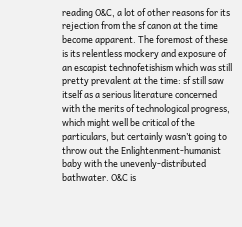reading O&C, a lot of other reasons for its rejection from the sf canon at the time become apparent. The foremost of these is its relentless mockery and exposure of an escapist technofetishism which was still pretty prevalent at the time: sf still saw itself as a serious literature concerned with the merits of technological progress, which might well be critical of the particulars, but certainly wasn’t going to throw out the Enlightenment-humanist baby with the unevenly-distributed bathwater. O&C is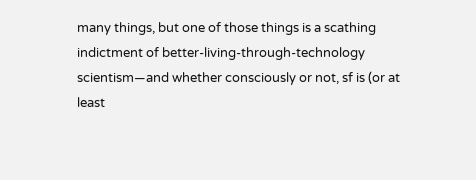many things, but one of those things is a scathing indictment of better-living-through-technology scientism—and whether consciously or not, sf is (or at least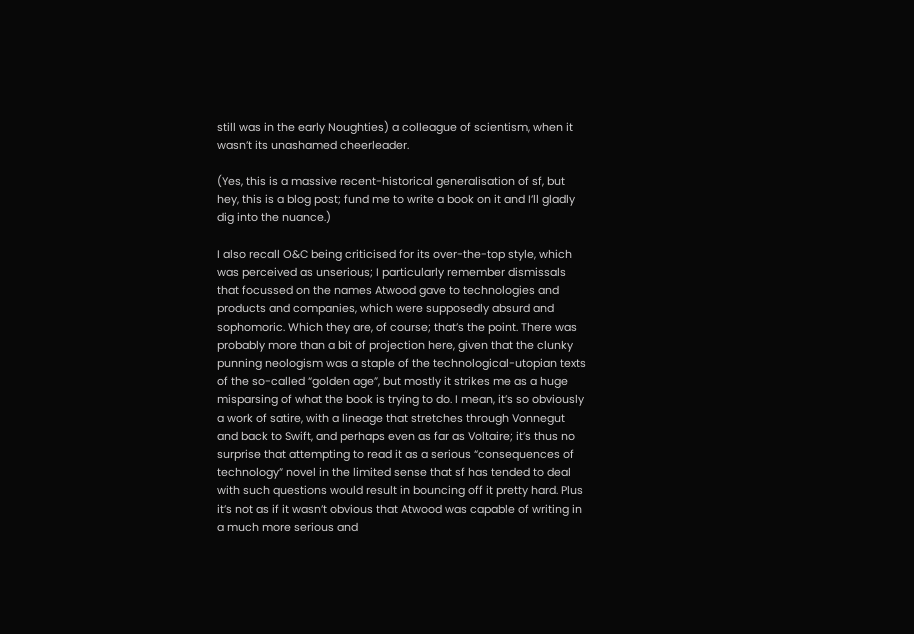still was in the early Noughties) a colleague of scientism, when it wasn’t its unashamed cheerleader.

(Yes, this is a massive recent-historical generalisation of sf, but hey, this is a blog post; fund me to write a book on it and I’ll gladly dig into the nuance.)

I also recall O&C being criticised for its over-the-top style, which was perceived as unserious; I particularly remember dismissals that focussed on the names Atwood gave to technologies and products and companies, which were supposedly absurd and sophomoric. Which they are, of course; that’s the point. There was probably more than a bit of projection here, given that the clunky punning neologism was a staple of the technological-utopian texts of the so-called “golden age”, but mostly it strikes me as a huge misparsing of what the book is trying to do. I mean, it’s so obviously a work of satire, with a lineage that stretches through Vonnegut and back to Swift, and perhaps even as far as Voltaire; it’s thus no surprise that attempting to read it as a serious “consequences of technology” novel in the limited sense that sf has tended to deal with such questions would result in bouncing off it pretty hard. Plus it’s not as if it wasn’t obvious that Atwood was capable of writing in a much more serious and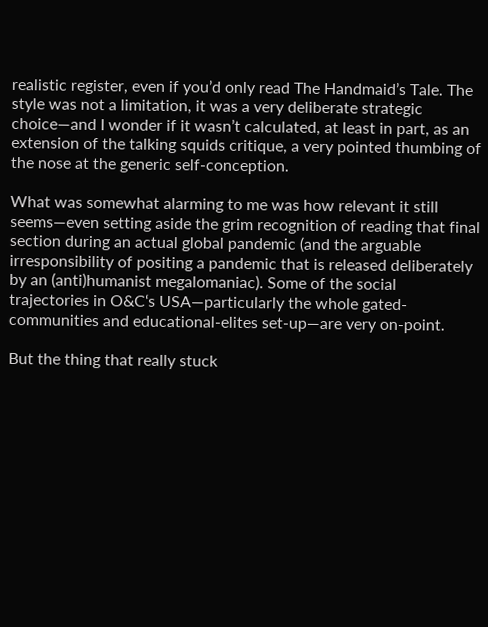realistic register, even if you’d only read The Handmaid’s Tale. The style was not a limitation, it was a very deliberate strategic choice—and I wonder if it wasn’t calculated, at least in part, as an extension of the talking squids critique, a very pointed thumbing of the nose at the generic self-conception.

What was somewhat alarming to me was how relevant it still seems—even setting aside the grim recognition of reading that final section during an actual global pandemic (and the arguable irresponsibility of positing a pandemic that is released deliberately by an (anti)humanist megalomaniac). Some of the social trajectories in O&C‘s USA—particularly the whole gated-communities and educational-elites set-up—are very on-point.

But the thing that really stuck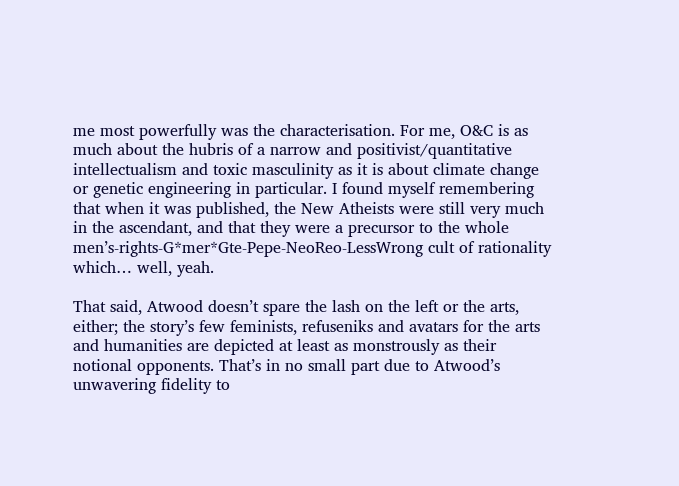me most powerfully was the characterisation. For me, O&C is as much about the hubris of a narrow and positivist/quantitative intellectualism and toxic masculinity as it is about climate change or genetic engineering in particular. I found myself remembering that when it was published, the New Atheists were still very much in the ascendant, and that they were a precursor to the whole men’s-rights-G*mer*Gte-Pepe-NeoReo-LessWrong cult of rationality which… well, yeah.

That said, Atwood doesn’t spare the lash on the left or the arts, either; the story’s few feminists, refuseniks and avatars for the arts and humanities are depicted at least as monstrously as their notional opponents. That’s in no small part due to Atwood’s unwavering fidelity to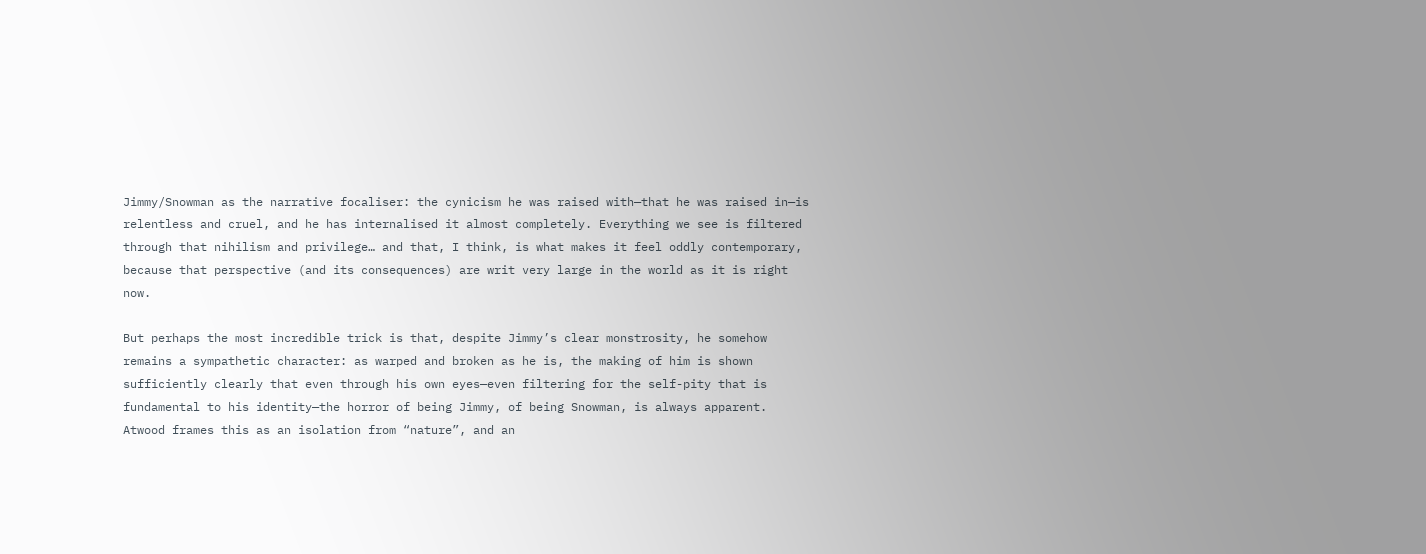Jimmy/Snowman as the narrative focaliser: the cynicism he was raised with—that he was raised in—is relentless and cruel, and he has internalised it almost completely. Everything we see is filtered through that nihilism and privilege… and that, I think, is what makes it feel oddly contemporary, because that perspective (and its consequences) are writ very large in the world as it is right now.

But perhaps the most incredible trick is that, despite Jimmy’s clear monstrosity, he somehow remains a sympathetic character: as warped and broken as he is, the making of him is shown sufficiently clearly that even through his own eyes—even filtering for the self-pity that is fundamental to his identity—the horror of being Jimmy, of being Snowman, is always apparent. Atwood frames this as an isolation from “nature”, and an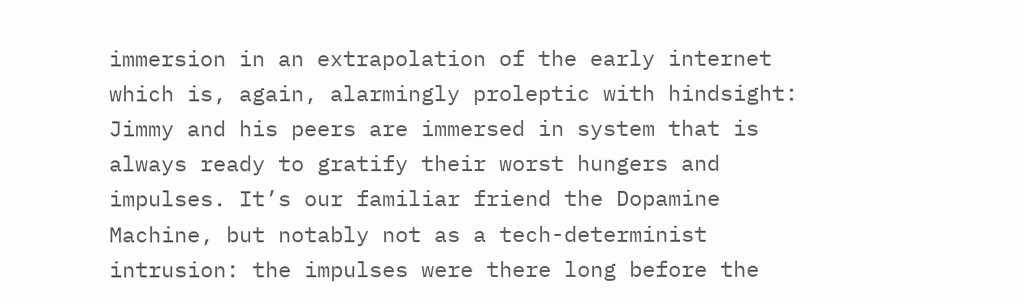immersion in an extrapolation of the early internet which is, again, alarmingly proleptic with hindsight: Jimmy and his peers are immersed in system that is always ready to gratify their worst hungers and impulses. It’s our familiar friend the Dopamine Machine, but notably not as a tech-determinist intrusion: the impulses were there long before the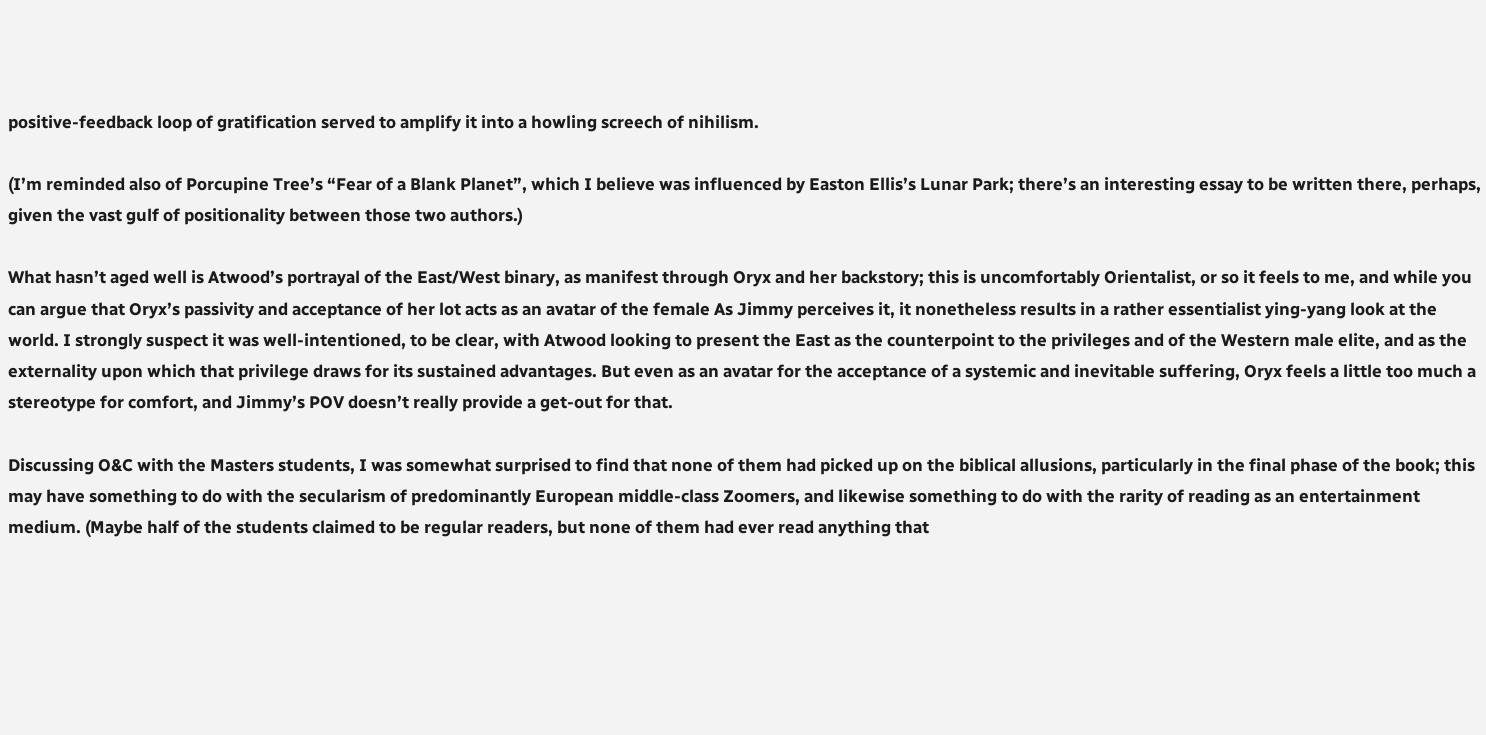positive-feedback loop of gratification served to amplify it into a howling screech of nihilism.

(I’m reminded also of Porcupine Tree’s “Fear of a Blank Planet”, which I believe was influenced by Easton Ellis’s Lunar Park; there’s an interesting essay to be written there, perhaps, given the vast gulf of positionality between those two authors.)

What hasn’t aged well is Atwood’s portrayal of the East/West binary, as manifest through Oryx and her backstory; this is uncomfortably Orientalist, or so it feels to me, and while you can argue that Oryx’s passivity and acceptance of her lot acts as an avatar of the female As Jimmy perceives it, it nonetheless results in a rather essentialist ying-yang look at the world. I strongly suspect it was well-intentioned, to be clear, with Atwood looking to present the East as the counterpoint to the privileges and of the Western male elite, and as the externality upon which that privilege draws for its sustained advantages. But even as an avatar for the acceptance of a systemic and inevitable suffering, Oryx feels a little too much a stereotype for comfort, and Jimmy’s POV doesn’t really provide a get-out for that.

Discussing O&C with the Masters students, I was somewhat surprised to find that none of them had picked up on the biblical allusions, particularly in the final phase of the book; this may have something to do with the secularism of predominantly European middle-class Zoomers, and likewise something to do with the rarity of reading as an entertainment medium. (Maybe half of the students claimed to be regular readers, but none of them had ever read anything that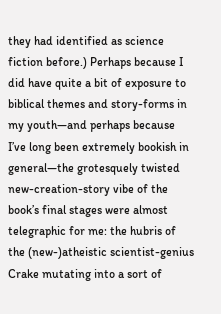they had identified as science fiction before.) Perhaps because I did have quite a bit of exposure to biblical themes and story-forms in my youth—and perhaps because I’ve long been extremely bookish in general—the grotesquely twisted new-creation-story vibe of the book’s final stages were almost telegraphic for me: the hubris of the (new-)atheistic scientist-genius Crake mutating into a sort of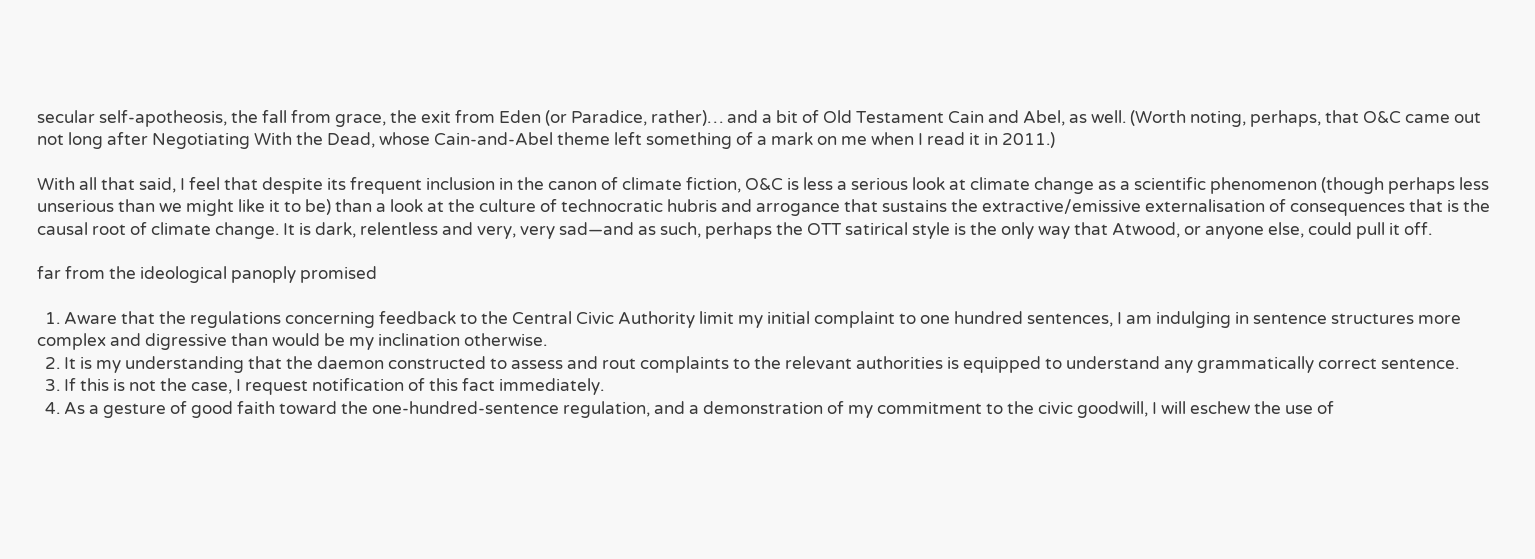secular self-apotheosis, the fall from grace, the exit from Eden (or Paradice, rather)… and a bit of Old Testament Cain and Abel, as well. (Worth noting, perhaps, that O&C came out not long after Negotiating With the Dead, whose Cain-and-Abel theme left something of a mark on me when I read it in 2011.)

With all that said, I feel that despite its frequent inclusion in the canon of climate fiction, O&C is less a serious look at climate change as a scientific phenomenon (though perhaps less unserious than we might like it to be) than a look at the culture of technocratic hubris and arrogance that sustains the extractive/emissive externalisation of consequences that is the causal root of climate change. It is dark, relentless and very, very sad—and as such, perhaps the OTT satirical style is the only way that Atwood, or anyone else, could pull it off.

far from the ideological panoply promised

  1. Aware that the regulations concerning feedback to the Central Civic Authority limit my initial complaint to one hundred sentences, I am indulging in sentence structures more complex and digressive than would be my inclination otherwise.
  2. It is my understanding that the daemon constructed to assess and rout complaints to the relevant authorities is equipped to understand any grammatically correct sentence.
  3. If this is not the case, I request notification of this fact immediately.
  4. As a gesture of good faith toward the one-hundred-sentence regulation, and a demonstration of my commitment to the civic goodwill, I will eschew the use of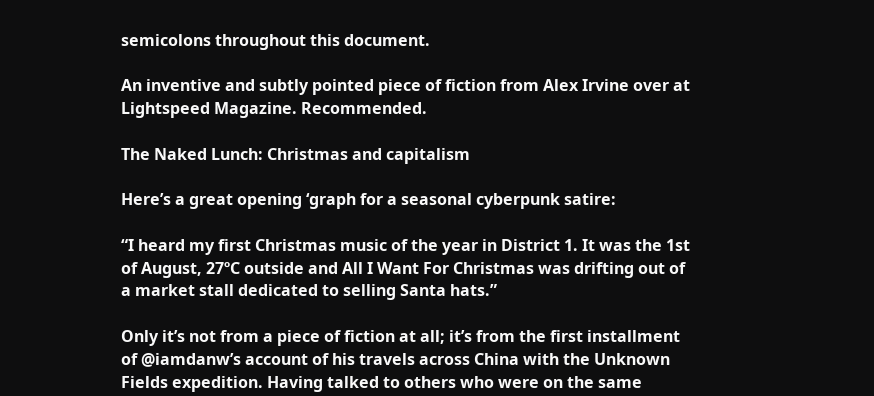semicolons throughout this document.

An inventive and subtly pointed piece of fiction from Alex Irvine over at Lightspeed Magazine. Recommended.

The Naked Lunch: Christmas and capitalism

Here’s a great opening ‘graph for a seasonal cyberpunk satire:

“I heard my first Christmas music of the year in District 1. It was the 1st of August, 27ºC outside and All I Want For Christmas was drifting out of a market stall dedicated to selling Santa hats.”

Only it’s not from a piece of fiction at all; it’s from the first installment of @iamdanw’s account of his travels across China with the Unknown Fields expedition. Having talked to others who were on the same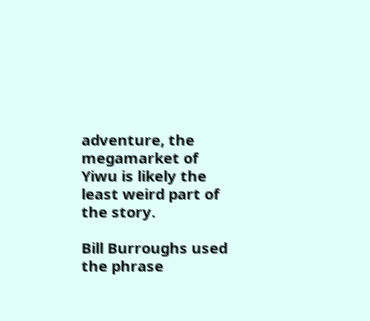adventure, the megamarket of Yiwu is likely the least weird part of the story.

Bill Burroughs used the phrase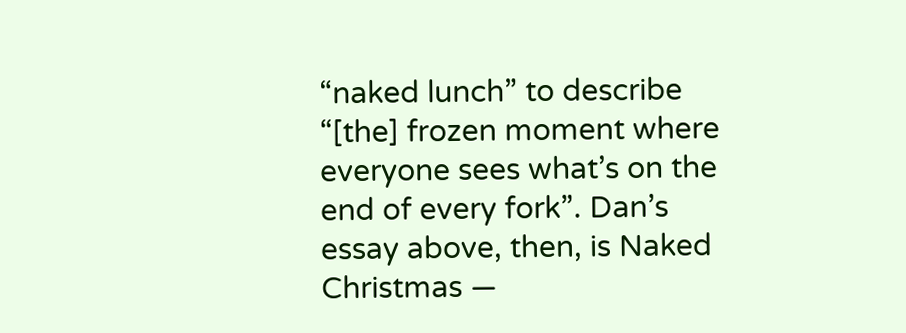“naked lunch” to describe “[the] frozen moment where everyone sees what’s on the end of every fork”. Dan’s essay above, then, is Naked Christmas —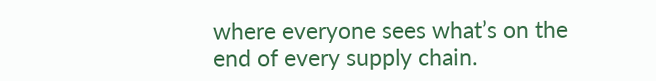where everyone sees what’s on the end of every supply chain.